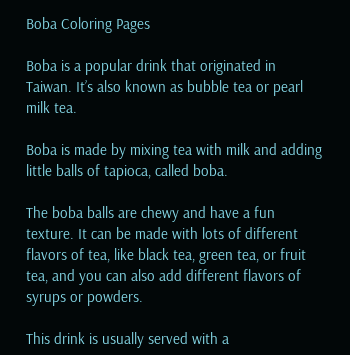Boba Coloring Pages

Boba is a popular drink that originated in Taiwan. It’s also known as bubble tea or pearl milk tea.

Boba is made by mixing tea with milk and adding little balls of tapioca, called boba.

The boba balls are chewy and have a fun texture. It can be made with lots of different flavors of tea, like black tea, green tea, or fruit tea, and you can also add different flavors of syrups or powders.

This drink is usually served with a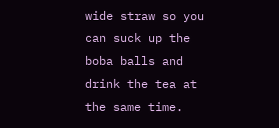wide straw so you can suck up the boba balls and drink the tea at the same time.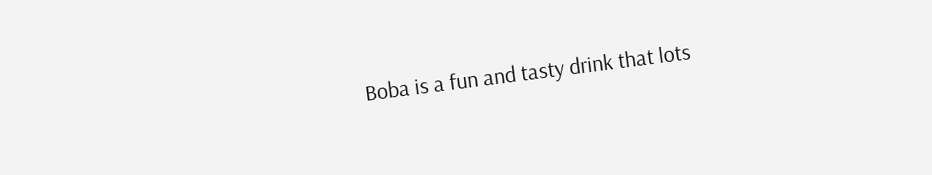Boba is a fun and tasty drink that lots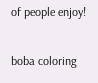of people enjoy!

boba coloring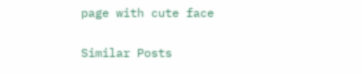page with cute face

Similar Posts